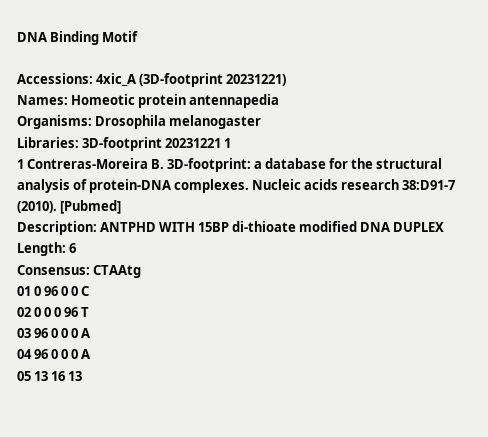DNA Binding Motif

Accessions: 4xic_A (3D-footprint 20231221)
Names: Homeotic protein antennapedia
Organisms: Drosophila melanogaster
Libraries: 3D-footprint 20231221 1
1 Contreras-Moreira B. 3D-footprint: a database for the structural analysis of protein-DNA complexes. Nucleic acids research 38:D91-7 (2010). [Pubmed]
Description: ANTPHD WITH 15BP di-thioate modified DNA DUPLEX
Length: 6
Consensus: CTAAtg
01 0 96 0 0 C
02 0 0 0 96 T
03 96 0 0 0 A
04 96 0 0 0 A
05 13 16 13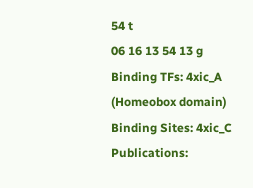54 t
06 16 13 54 13 g
Binding TFs: 4xic_A (Homeobox domain)
Binding Sites: 4xic_C
Publications: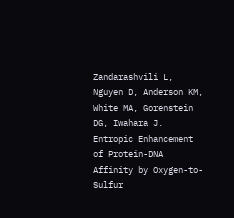Zandarashvili L, Nguyen D, Anderson KM, White MA, Gorenstein DG, Iwahara J. Entropic Enhancement of Protein-DNA Affinity by Oxygen-to-Sulfur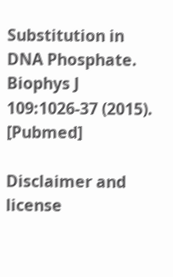Substitution in DNA Phosphate. Biophys J 109:1026-37 (2015). [Pubmed]

Disclaimer and license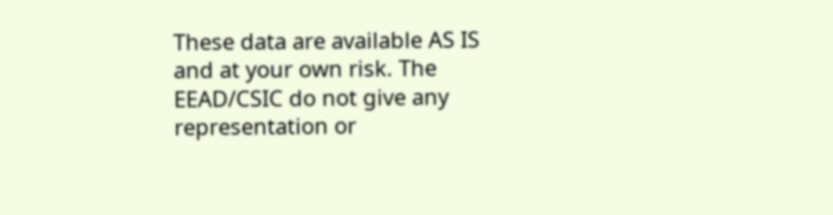These data are available AS IS and at your own risk. The EEAD/CSIC do not give any representation or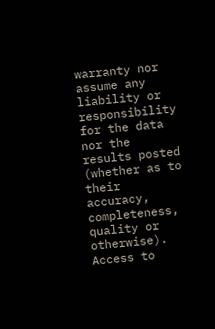warranty nor assume any liability or responsibility for the data nor the results posted (whether as to their accuracy, completeness, quality or otherwise). Access to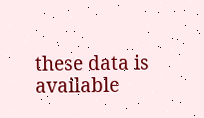these data is available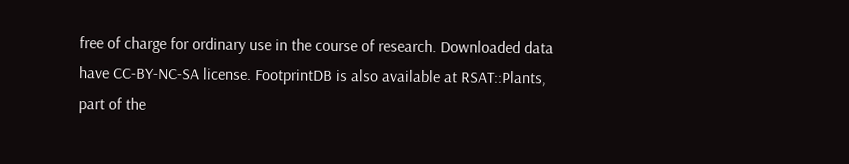free of charge for ordinary use in the course of research. Downloaded data have CC-BY-NC-SA license. FootprintDB is also available at RSAT::Plants, part of the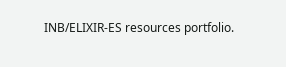INB/ELIXIR-ES resources portfolio.